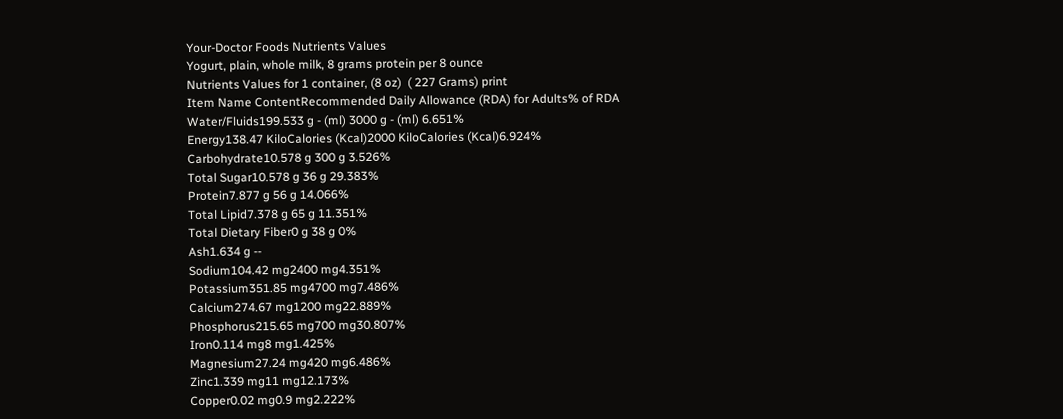Your-Doctor Foods Nutrients Values
Yogurt, plain, whole milk, 8 grams protein per 8 ounce
Nutrients Values for 1 container, (8 oz)  ( 227 Grams) print
Item Name ContentRecommended Daily Allowance (RDA) for Adults% of RDA
Water/Fluids199.533 g - (ml) 3000 g - (ml) 6.651%
Energy138.47 KiloCalories (Kcal)2000 KiloCalories (Kcal)6.924%
Carbohydrate10.578 g 300 g 3.526%
Total Sugar10.578 g 36 g 29.383%
Protein7.877 g 56 g 14.066%
Total Lipid7.378 g 65 g 11.351%
Total Dietary Fiber0 g 38 g 0%
Ash1.634 g --
Sodium104.42 mg2400 mg4.351%
Potassium351.85 mg4700 mg7.486%
Calcium274.67 mg1200 mg22.889%
Phosphorus215.65 mg700 mg30.807%
Iron0.114 mg8 mg1.425%
Magnesium27.24 mg420 mg6.486%
Zinc1.339 mg11 mg12.173%
Copper0.02 mg0.9 mg2.222%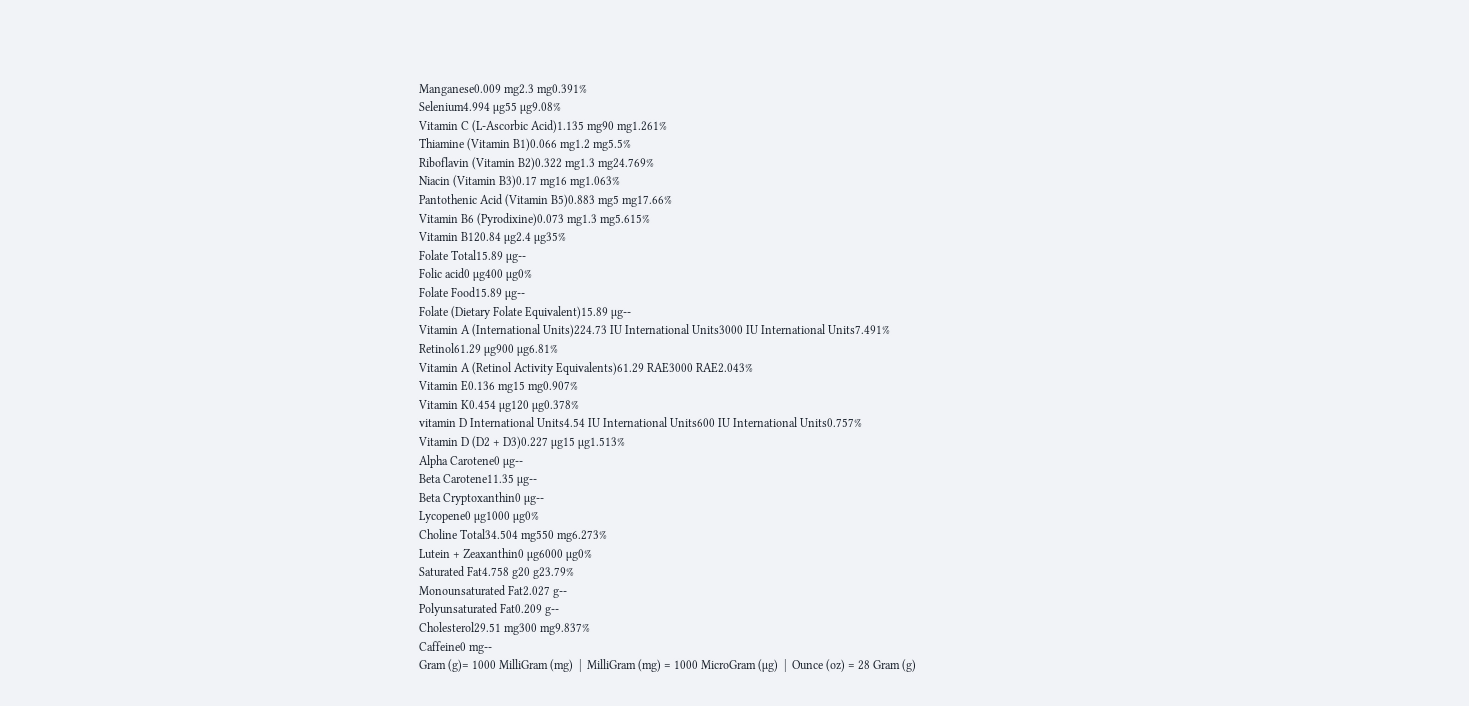Manganese0.009 mg2.3 mg0.391%
Selenium4.994 µg55 µg9.08%
Vitamin C (L-Ascorbic Acid)1.135 mg90 mg1.261%
Thiamine (Vitamin B1)0.066 mg1.2 mg5.5%
Riboflavin (Vitamin B2)0.322 mg1.3 mg24.769%
Niacin (Vitamin B3)0.17 mg16 mg1.063%
Pantothenic Acid (Vitamin B5)0.883 mg5 mg17.66%
Vitamin B6 (Pyrodixine)0.073 mg1.3 mg5.615%
Vitamin B120.84 µg2.4 µg35%
Folate Total15.89 µg--
Folic acid0 µg400 µg0%
Folate Food15.89 µg--
Folate (Dietary Folate Equivalent)15.89 µg--
Vitamin A (International Units)224.73 IU International Units3000 IU International Units7.491%
Retinol61.29 µg900 µg6.81%
Vitamin A (Retinol Activity Equivalents)61.29 RAE3000 RAE2.043%
Vitamin E0.136 mg15 mg0.907%
Vitamin K0.454 µg120 µg0.378%
vitamin D International Units4.54 IU International Units600 IU International Units0.757%
Vitamin D (D2 + D3)0.227 µg15 µg1.513%
Alpha Carotene0 µg--
Beta Carotene11.35 µg--
Beta Cryptoxanthin0 µg--
Lycopene0 µg1000 µg0%
Choline Total34.504 mg550 mg6.273%
Lutein + Zeaxanthin0 µg6000 µg0%
Saturated Fat4.758 g20 g23.79%
Monounsaturated Fat2.027 g--
Polyunsaturated Fat0.209 g--
Cholesterol29.51 mg300 mg9.837%
Caffeine0 mg--
Gram (g)= 1000 MilliGram (mg)  |  MilliGram (mg) = 1000 MicroGram (µg)  |  Ounce (oz) = 28 Gram (g)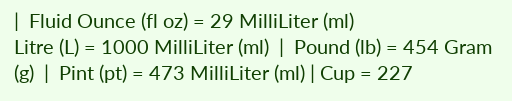|  Fluid Ounce (fl oz) = 29 MilliLiter (ml)
Litre (L) = 1000 MilliLiter (ml)  |  Pound (lb) = 454 Gram (g)  |  Pint (pt) = 473 MilliLiter (ml) | Cup = 227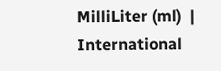MilliLiter (ml)  | International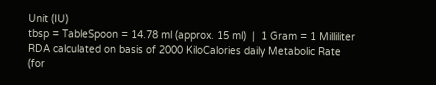Unit (IU)
tbsp = TableSpoon = 14.78 ml (approx. 15 ml)  |  1 Gram = 1 Milliliter
RDA calculated on basis of 2000 KiloCalories daily Metabolic Rate (for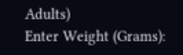Adults)
Enter Weight (Grams):